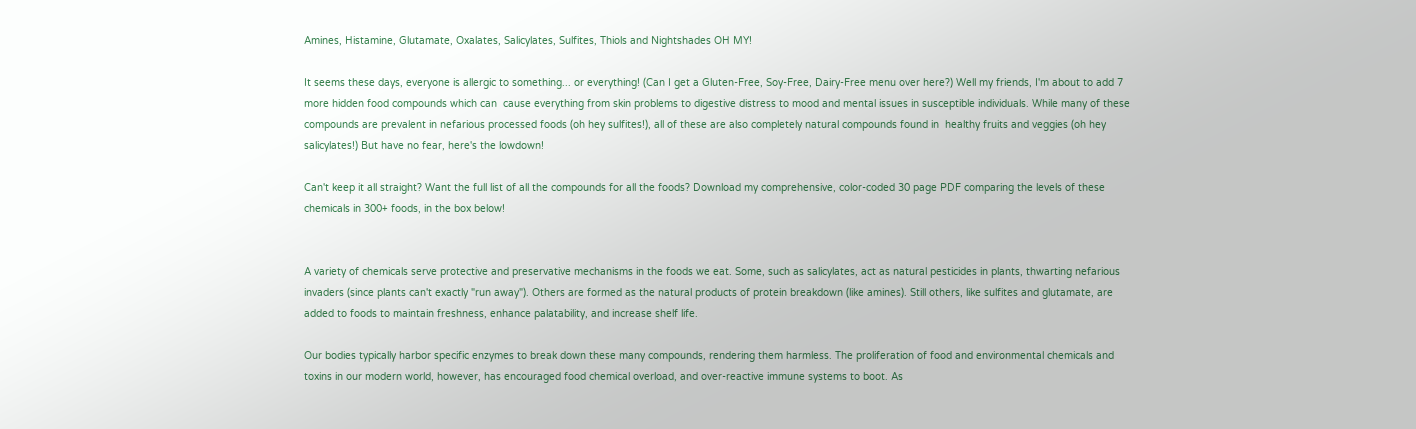Amines, Histamine, Glutamate, Oxalates, Salicylates, Sulfites, Thiols and Nightshades OH MY!

It seems these days, everyone is allergic to something... or everything! (Can I get a Gluten-Free, Soy-Free, Dairy-Free menu over here?) Well my friends, I'm about to add 7 more hidden food compounds which can  cause everything from skin problems to digestive distress to mood and mental issues in susceptible individuals. While many of these compounds are prevalent in nefarious processed foods (oh hey sulfites!), all of these are also completely natural compounds found in  healthy fruits and veggies (oh hey salicylates!) But have no fear, here's the lowdown!

Can't keep it all straight? Want the full list of all the compounds for all the foods? Download my comprehensive, color-coded 30 page PDF comparing the levels of these chemicals in 300+ foods, in the box below!


A variety of chemicals serve protective and preservative mechanisms in the foods we eat. Some, such as salicylates, act as natural pesticides in plants, thwarting nefarious invaders (since plants can't exactly "run away"). Others are formed as the natural products of protein breakdown (like amines). Still others, like sulfites and glutamate, are added to foods to maintain freshness, enhance palatability, and increase shelf life.

Our bodies typically harbor specific enzymes to break down these many compounds, rendering them harmless. The proliferation of food and environmental chemicals and toxins in our modern world, however, has encouraged food chemical overload, and over-reactive immune systems to boot. As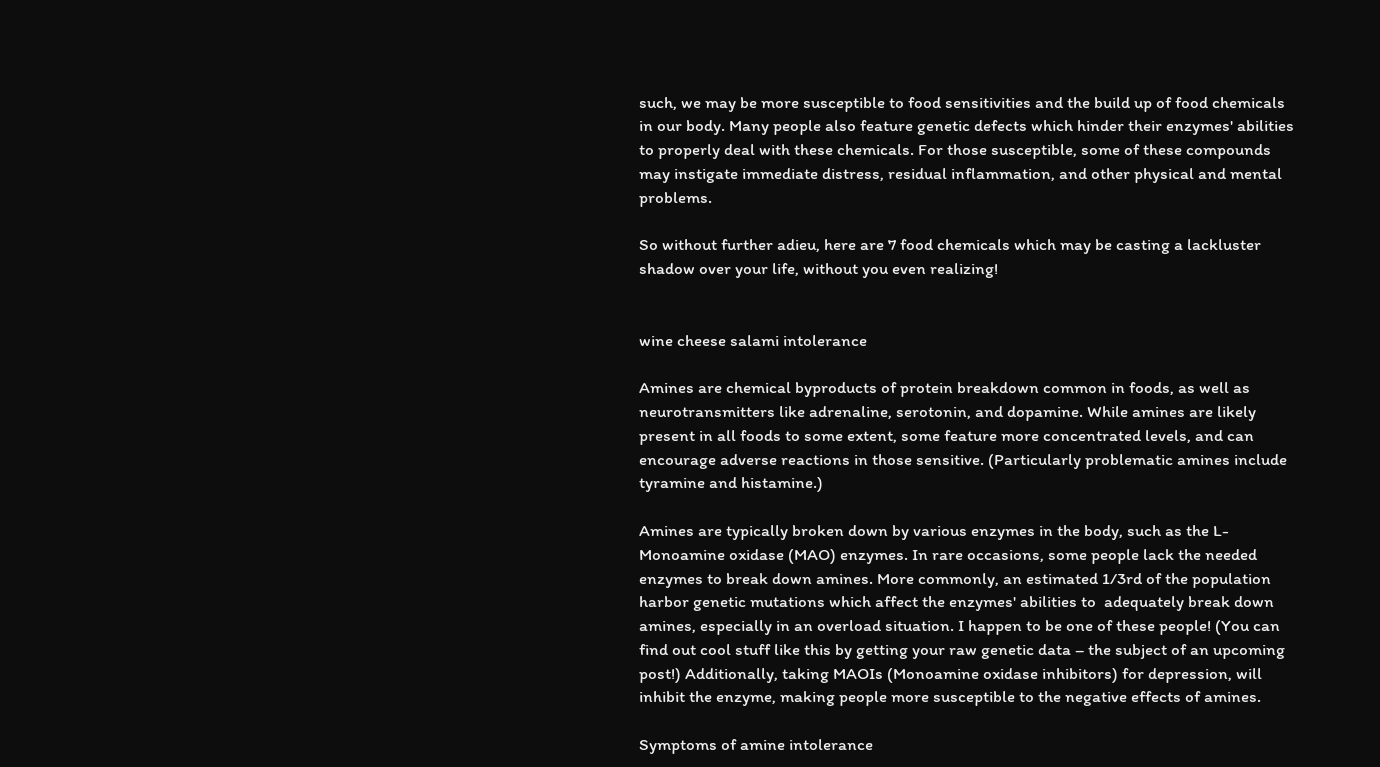such, we may be more susceptible to food sensitivities and the build up of food chemicals in our body. Many people also feature genetic defects which hinder their enzymes' abilities to properly deal with these chemicals. For those susceptible, some of these compounds may instigate immediate distress, residual inflammation, and other physical and mental problems.

So without further adieu, here are 7 food chemicals which may be casting a lackluster shadow over your life, without you even realizing!


wine cheese salami intolerance

Amines are chemical byproducts of protein breakdown common in foods, as well as neurotransmitters like adrenaline, serotonin, and dopamine. While amines are likely present in all foods to some extent, some feature more concentrated levels, and can encourage adverse reactions in those sensitive. (Particularly problematic amines include tyramine and histamine.)

Amines are typically broken down by various enzymes in the body, such as the L-Monoamine oxidase (MAO) enzymes. In rare occasions, some people lack the needed enzymes to break down amines. More commonly, an estimated 1/3rd of the population harbor genetic mutations which affect the enzymes' abilities to  adequately break down amines, especially in an overload situation. I happen to be one of these people! (You can find out cool stuff like this by getting your raw genetic data – the subject of an upcoming post!) Additionally, taking MAOIs (Monoamine oxidase inhibitors) for depression, will inhibit the enzyme, making people more susceptible to the negative effects of amines.

Symptoms of amine intolerance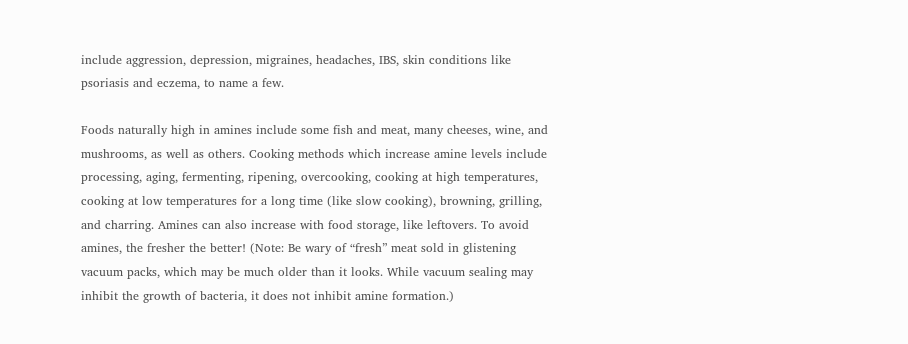include aggression, depression, migraines, headaches, IBS, skin conditions like psoriasis and eczema, to name a few.

Foods naturally high in amines include some fish and meat, many cheeses, wine, and mushrooms, as well as others. Cooking methods which increase amine levels include processing, aging, fermenting, ripening, overcooking, cooking at high temperatures, cooking at low temperatures for a long time (like slow cooking), browning, grilling, and charring. Amines can also increase with food storage, like leftovers. To avoid amines, the fresher the better! (Note: Be wary of “fresh” meat sold in glistening vacuum packs, which may be much older than it looks. While vacuum sealing may inhibit the growth of bacteria, it does not inhibit amine formation.)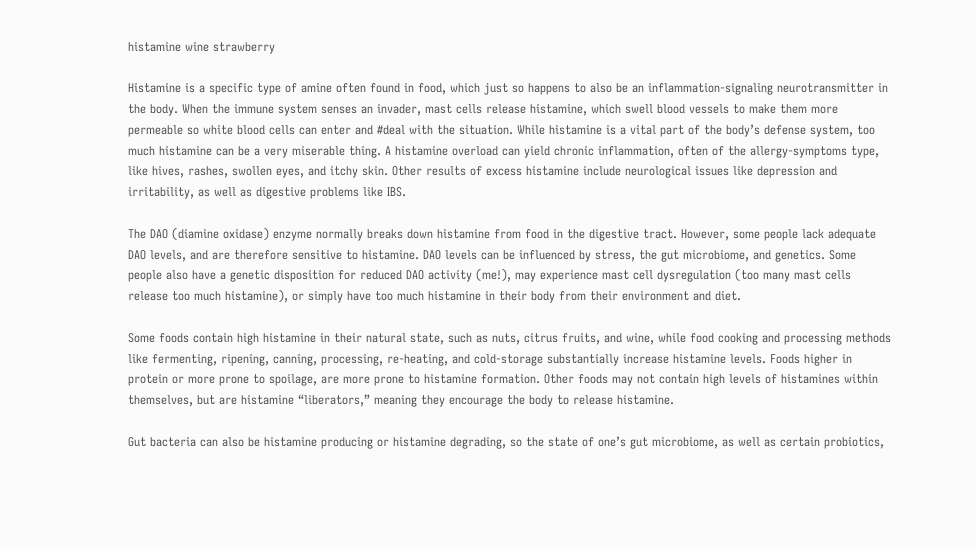histamine wine strawberry

Histamine is a specific type of amine often found in food, which just so happens to also be an inflammation-signaling neurotransmitter in the body. When the immune system senses an invader, mast cells release histamine, which swell blood vessels to make them more permeable so white blood cells can enter and #deal with the situation. While histamine is a vital part of the body’s defense system, too much histamine can be a very miserable thing. A histamine overload can yield chronic inflammation, often of the allergy-symptoms type, like hives, rashes, swollen eyes, and itchy skin. Other results of excess histamine include neurological issues like depression and irritability, as well as digestive problems like IBS.

The DAO (diamine oxidase) enzyme normally breaks down histamine from food in the digestive tract. However, some people lack adequate DAO levels, and are therefore sensitive to histamine. DAO levels can be influenced by stress, the gut microbiome, and genetics. Some people also have a genetic disposition for reduced DAO activity (me!), may experience mast cell dysregulation (too many mast cells release too much histamine), or simply have too much histamine in their body from their environment and diet.

Some foods contain high histamine in their natural state, such as nuts, citrus fruits, and wine, while food cooking and processing methods like fermenting, ripening, canning, processing, re-heating, and cold-storage substantially increase histamine levels. Foods higher in protein or more prone to spoilage, are more prone to histamine formation. Other foods may not contain high levels of histamines within themselves, but are histamine “liberators,” meaning they encourage the body to release histamine.

Gut bacteria can also be histamine producing or histamine degrading, so the state of one’s gut microbiome, as well as certain probiotics,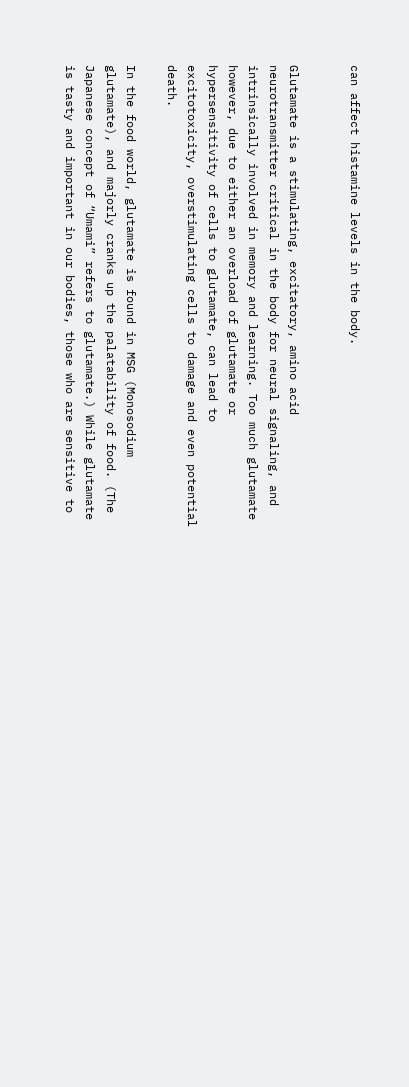can affect histamine levels in the body.


Glutamate is a stimulating, excitatory, amino acid neurotransmitter critical in the body for neural signaling, and intrinsically involved in memory and learning. Too much glutamate however, due to either an overload of glutamate or hypersensitivity of cells to glutamate, can lead to excitotoxicity, overstimulating cells to damage and even potential death.

In the food world, glutamate is found in MSG (Monosodium glutamate), and majorly cranks up the palatability of food. (The Japanese concept of “Umami” refers to glutamate.) While glutamate is tasty and important in our bodies, those who are sensitive to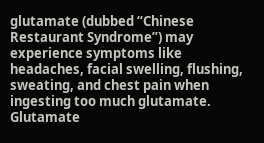glutamate (dubbed “Chinese Restaurant Syndrome”) may experience symptoms like headaches, facial swelling, flushing, sweating, and chest pain when ingesting too much glutamate. Glutamate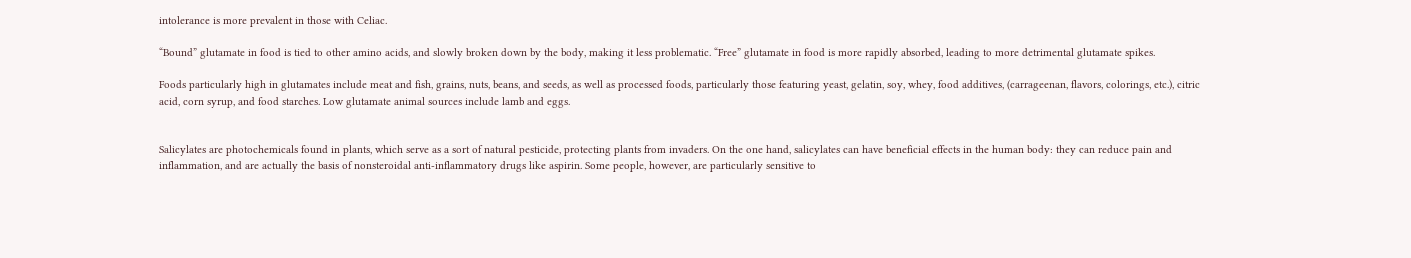intolerance is more prevalent in those with Celiac.

“Bound” glutamate in food is tied to other amino acids, and slowly broken down by the body, making it less problematic. “Free” glutamate in food is more rapidly absorbed, leading to more detrimental glutamate spikes.

Foods particularly high in glutamates include meat and fish, grains, nuts, beans, and seeds, as well as processed foods, particularly those featuring yeast, gelatin, soy, whey, food additives, (carrageenan, flavors, colorings, etc.), citric acid, corn syrup, and food starches. Low glutamate animal sources include lamb and eggs.


Salicylates are photochemicals found in plants, which serve as a sort of natural pesticide, protecting plants from invaders. On the one hand, salicylates can have beneficial effects in the human body: they can reduce pain and inflammation, and are actually the basis of nonsteroidal anti-inflammatory drugs like aspirin. Some people, however, are particularly sensitive to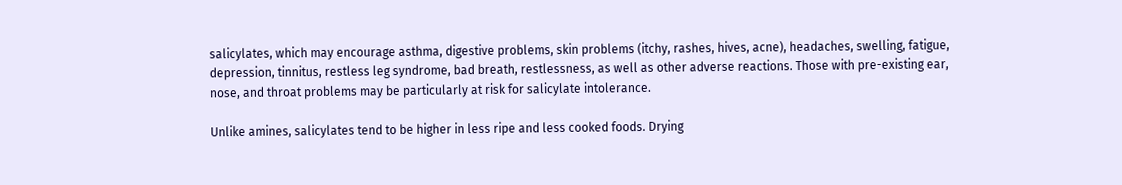salicylates, which may encourage asthma, digestive problems, skin problems (itchy, rashes, hives, acne), headaches, swelling, fatigue, depression, tinnitus, restless leg syndrome, bad breath, restlessness, as well as other adverse reactions. Those with pre-existing ear, nose, and throat problems may be particularly at risk for salicylate intolerance.

Unlike amines, salicylates tend to be higher in less ripe and less cooked foods. Drying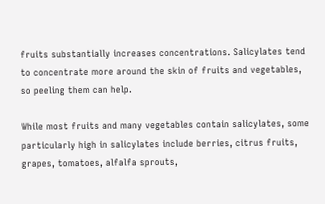fruits substantially increases concentrations. Salicylates tend to concentrate more around the skin of fruits and vegetables, so peeling them can help.

While most fruits and many vegetables contain salicylates, some particularly high in salicylates include berries, citrus fruits, grapes, tomatoes, alfalfa sprouts,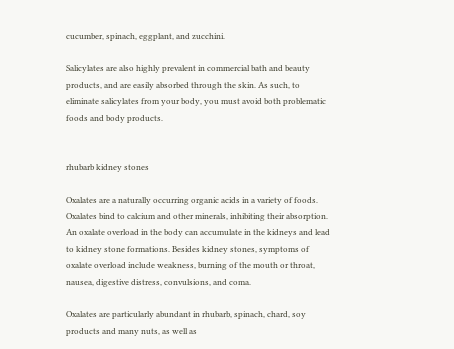cucumber, spinach, eggplant, and zucchini.

Salicylates are also highly prevalent in commercial bath and beauty products, and are easily absorbed through the skin. As such, to eliminate salicylates from your body, you must avoid both problematic foods and body products.


rhubarb kidney stones

Oxalates are a naturally occurring organic acids in a variety of foods. Oxalates bind to calcium and other minerals, inhibiting their absorption. An oxalate overload in the body can accumulate in the kidneys and lead to kidney stone formations. Besides kidney stones, symptoms of oxalate overload include weakness, burning of the mouth or throat, nausea, digestive distress, convulsions, and coma.

Oxalates are particularly abundant in rhubarb, spinach, chard, soy products and many nuts, as well as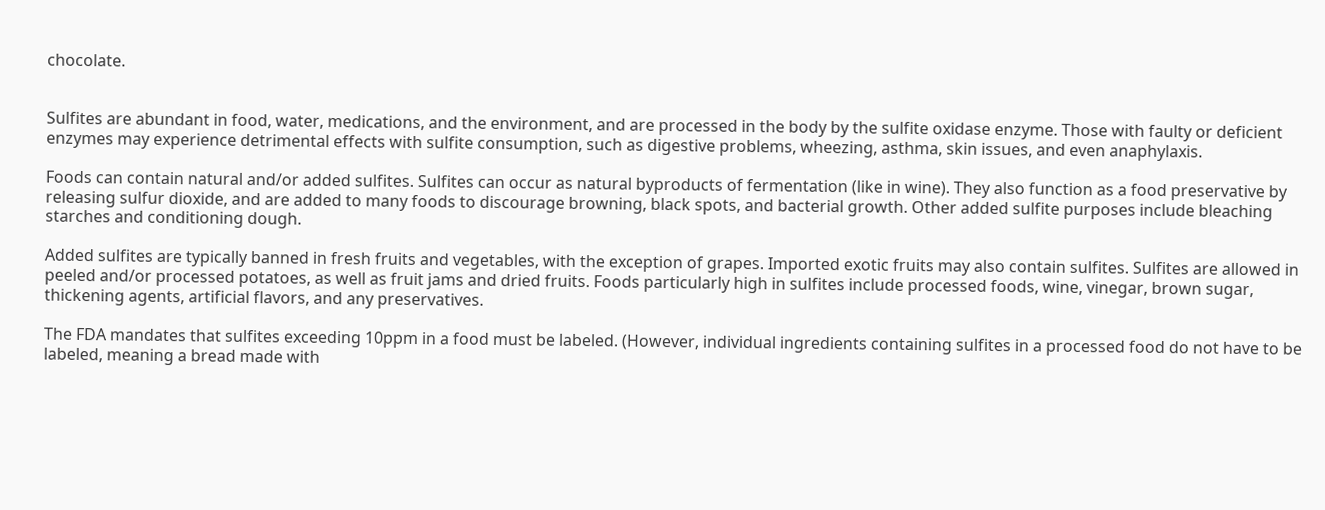chocolate.


Sulfites are abundant in food, water, medications, and the environment, and are processed in the body by the sulfite oxidase enzyme. Those with faulty or deficient enzymes may experience detrimental effects with sulfite consumption, such as digestive problems, wheezing, asthma, skin issues, and even anaphylaxis.

Foods can contain natural and/or added sulfites. Sulfites can occur as natural byproducts of fermentation (like in wine). They also function as a food preservative by releasing sulfur dioxide, and are added to many foods to discourage browning, black spots, and bacterial growth. Other added sulfite purposes include bleaching starches and conditioning dough.

Added sulfites are typically banned in fresh fruits and vegetables, with the exception of grapes. Imported exotic fruits may also contain sulfites. Sulfites are allowed in peeled and/or processed potatoes, as well as fruit jams and dried fruits. Foods particularly high in sulfites include processed foods, wine, vinegar, brown sugar, thickening agents, artificial flavors, and any preservatives.

The FDA mandates that sulfites exceeding 10ppm in a food must be labeled. (However, individual ingredients containing sulfites in a processed food do not have to be labeled, meaning a bread made with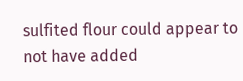sulfited flour could appear to not have added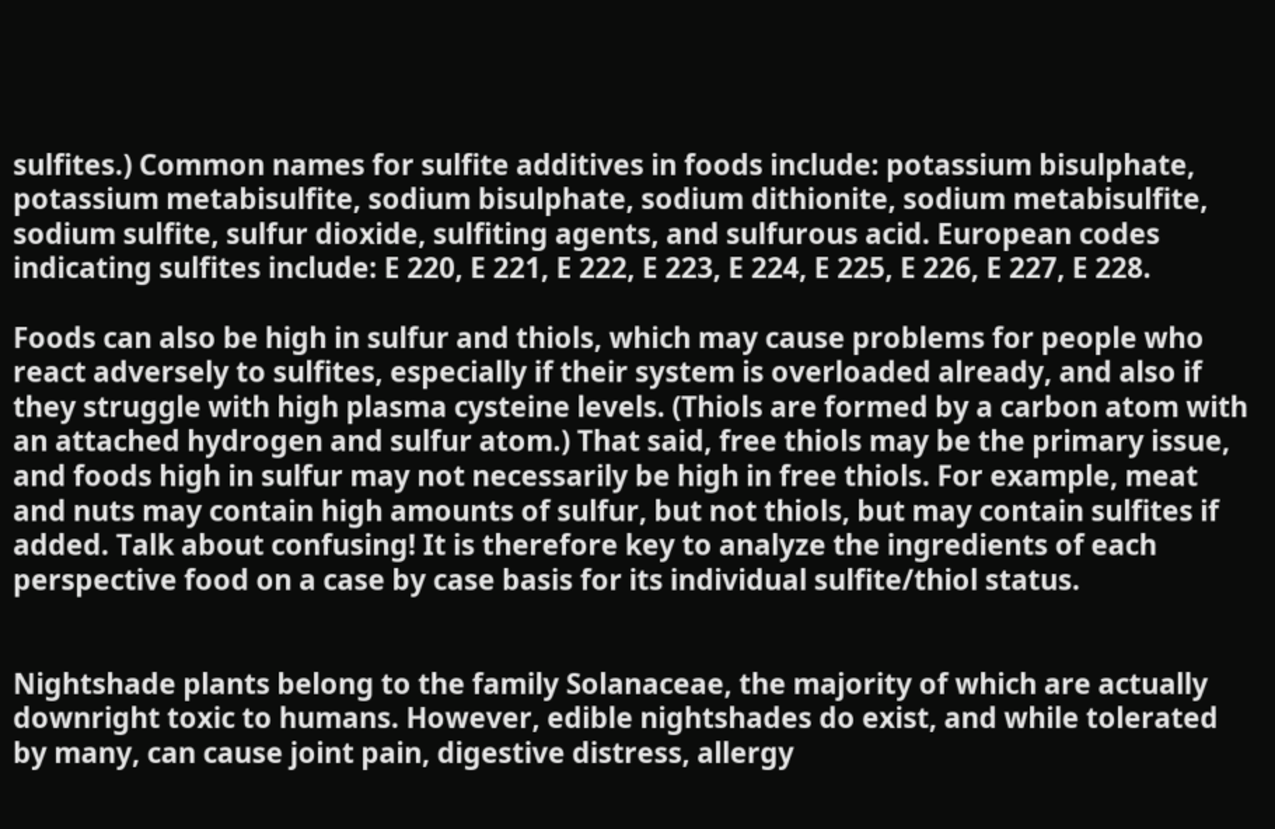sulfites.) Common names for sulfite additives in foods include: potassium bisulphate, potassium metabisulfite, sodium bisulphate, sodium dithionite, sodium metabisulfite, sodium sulfite, sulfur dioxide, sulfiting agents, and sulfurous acid. European codes indicating sulfites include: E 220, E 221, E 222, E 223, E 224, E 225, E 226, E 227, E 228.

Foods can also be high in sulfur and thiols, which may cause problems for people who react adversely to sulfites, especially if their system is overloaded already, and also if they struggle with high plasma cysteine levels. (Thiols are formed by a carbon atom with an attached hydrogen and sulfur atom.) That said, free thiols may be the primary issue, and foods high in sulfur may not necessarily be high in free thiols. For example, meat and nuts may contain high amounts of sulfur, but not thiols, but may contain sulfites if added. Talk about confusing! It is therefore key to analyze the ingredients of each perspective food on a case by case basis for its individual sulfite/thiol status.


Nightshade plants belong to the family Solanaceae, the majority of which are actually downright toxic to humans. However, edible nightshades do exist, and while tolerated by many, can cause joint pain, digestive distress, allergy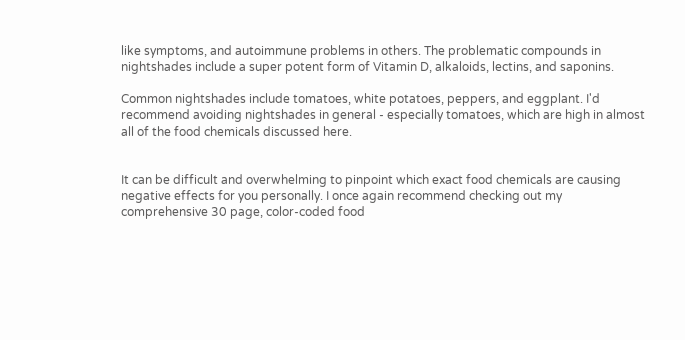like symptoms, and autoimmune problems in others. The problematic compounds in nightshades include a super potent form of Vitamin D, alkaloids, lectins, and saponins.

Common nightshades include tomatoes, white potatoes, peppers, and eggplant. I'd recommend avoiding nightshades in general - especially tomatoes, which are high in almost all of the food chemicals discussed here.


It can be difficult and overwhelming to pinpoint which exact food chemicals are causing negative effects for you personally. I once again recommend checking out my comprehensive 30 page, color-coded food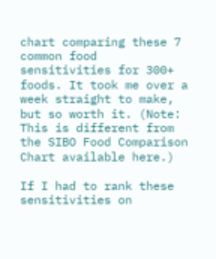chart comparing these 7 common food sensitivities for 300+ foods. It took me over a week straight to make, but so worth it. (Note: This is different from the SIBO Food Comparison Chart available here.)

If I had to rank these sensitivities on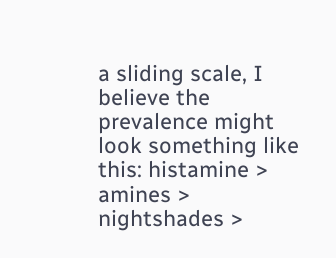a sliding scale, I believe the prevalence might look something like this: histamine > amines > nightshades >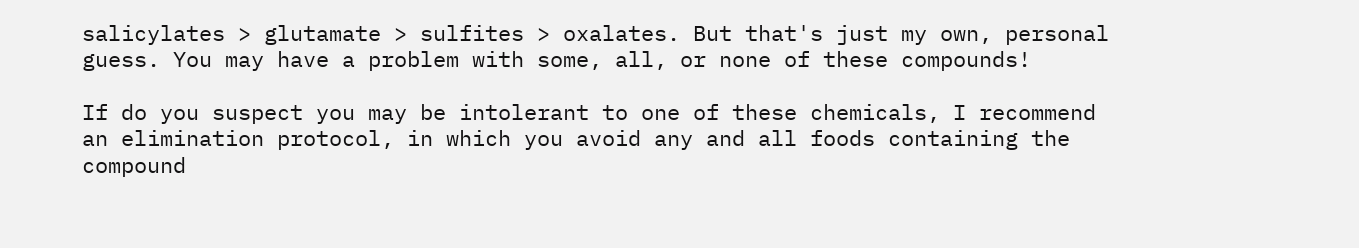salicylates > glutamate > sulfites > oxalates. But that's just my own, personal guess. You may have a problem with some, all, or none of these compounds!

If do you suspect you may be intolerant to one of these chemicals, I recommend an elimination protocol, in which you avoid any and all foods containing the compound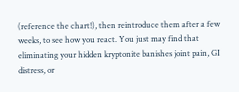(reference the chart!), then reintroduce them after a few weeks, to see how you react. You just may find that eliminating your hidden kryptonite banishes joint pain, GI distress, or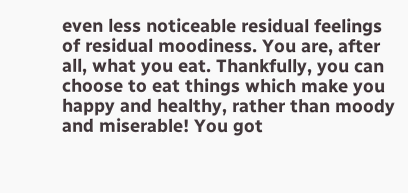even less noticeable residual feelings of residual moodiness. You are, after all, what you eat. Thankfully, you can choose to eat things which make you happy and healthy, rather than moody and miserable! You got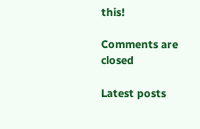this!

Comments are closed

Latest posts